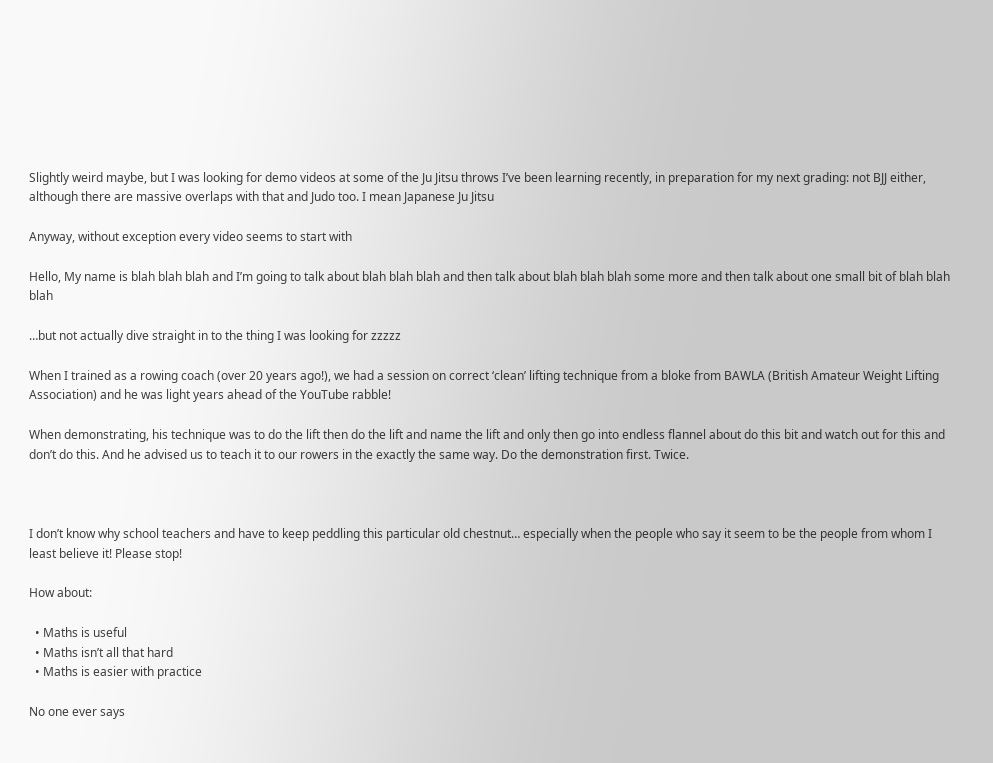Slightly weird maybe, but I was looking for demo videos at some of the Ju Jitsu throws I’ve been learning recently, in preparation for my next grading: not BJJ either, although there are massive overlaps with that and Judo too. I mean Japanese Ju Jitsu

Anyway, without exception every video seems to start with

Hello, My name is blah blah blah and I’m going to talk about blah blah blah and then talk about blah blah blah some more and then talk about one small bit of blah blah blah

…but not actually dive straight in to the thing I was looking for zzzzz

When I trained as a rowing coach (over 20 years ago!), we had a session on correct ‘clean’ lifting technique from a bloke from BAWLA (British Amateur Weight Lifting Association) and he was light years ahead of the YouTube rabble!

When demonstrating, his technique was to do the lift then do the lift and name the lift and only then go into endless flannel about do this bit and watch out for this and don’t do this. And he advised us to teach it to our rowers in the exactly the same way. Do the demonstration first. Twice.



I don’t know why school teachers and have to keep peddling this particular old chestnut… especially when the people who say it seem to be the people from whom I least believe it! Please stop!

How about:

  • Maths is useful
  • Maths isn’t all that hard
  • Maths is easier with practice

No one ever says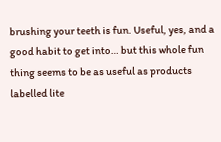brushing your teeth is fun. Useful, yes, and a good habit to get into… but this whole fun thing seems to be as useful as products labelled lite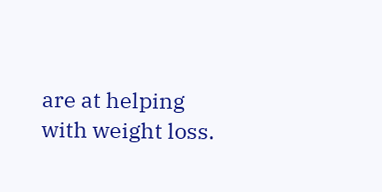are at helping with weight loss.